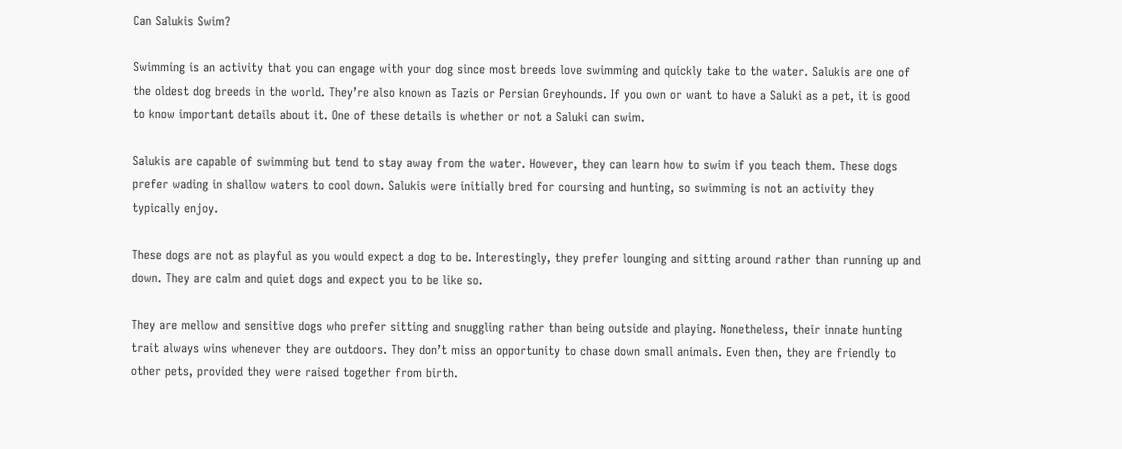Can Salukis Swim?

Swimming is an activity that you can engage with your dog since most breeds love swimming and quickly take to the water. Salukis are one of the oldest dog breeds in the world. They’re also known as Tazis or Persian Greyhounds. If you own or want to have a Saluki as a pet, it is good to know important details about it. One of these details is whether or not a Saluki can swim.

Salukis are capable of swimming but tend to stay away from the water. However, they can learn how to swim if you teach them. These dogs prefer wading in shallow waters to cool down. Salukis were initially bred for coursing and hunting, so swimming is not an activity they typically enjoy.

These dogs are not as playful as you would expect a dog to be. Interestingly, they prefer lounging and sitting around rather than running up and down. They are calm and quiet dogs and expect you to be like so.

They are mellow and sensitive dogs who prefer sitting and snuggling rather than being outside and playing. Nonetheless, their innate hunting trait always wins whenever they are outdoors. They don’t miss an opportunity to chase down small animals. Even then, they are friendly to other pets, provided they were raised together from birth.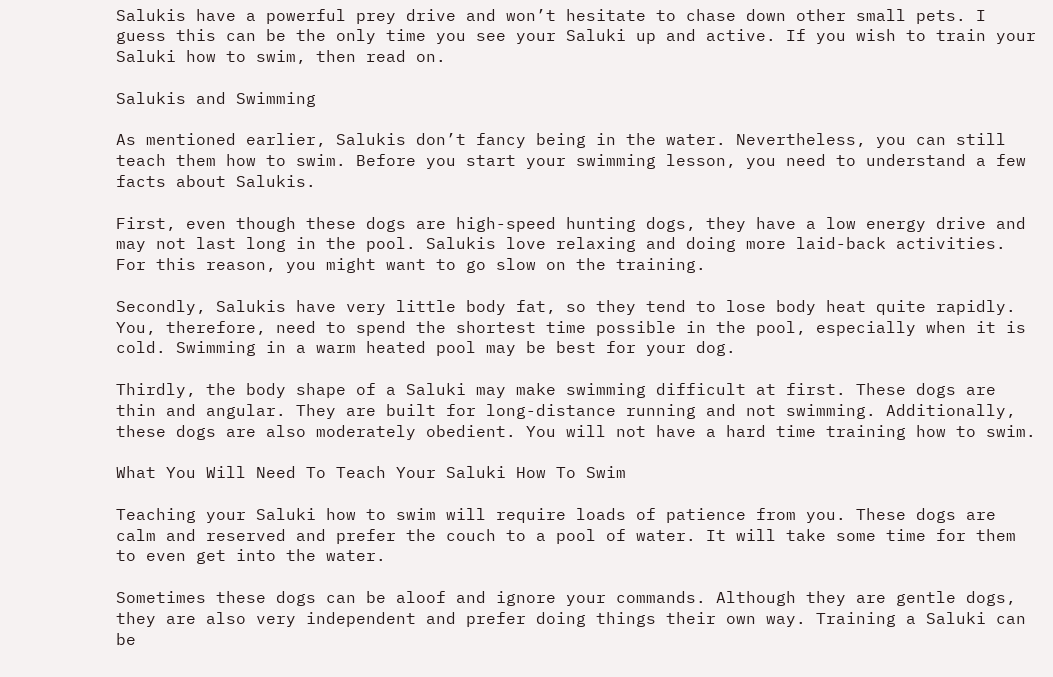Salukis have a powerful prey drive and won’t hesitate to chase down other small pets. I guess this can be the only time you see your Saluki up and active. If you wish to train your Saluki how to swim, then read on.

Salukis and Swimming

As mentioned earlier, Salukis don’t fancy being in the water. Nevertheless, you can still teach them how to swim. Before you start your swimming lesson, you need to understand a few facts about Salukis.

First, even though these dogs are high-speed hunting dogs, they have a low energy drive and may not last long in the pool. Salukis love relaxing and doing more laid-back activities. For this reason, you might want to go slow on the training.

Secondly, Salukis have very little body fat, so they tend to lose body heat quite rapidly. You, therefore, need to spend the shortest time possible in the pool, especially when it is cold. Swimming in a warm heated pool may be best for your dog.

Thirdly, the body shape of a Saluki may make swimming difficult at first. These dogs are thin and angular. They are built for long-distance running and not swimming. Additionally, these dogs are also moderately obedient. You will not have a hard time training how to swim.

What You Will Need To Teach Your Saluki How To Swim

Teaching your Saluki how to swim will require loads of patience from you. These dogs are calm and reserved and prefer the couch to a pool of water. It will take some time for them to even get into the water.

Sometimes these dogs can be aloof and ignore your commands. Although they are gentle dogs, they are also very independent and prefer doing things their own way. Training a Saluki can be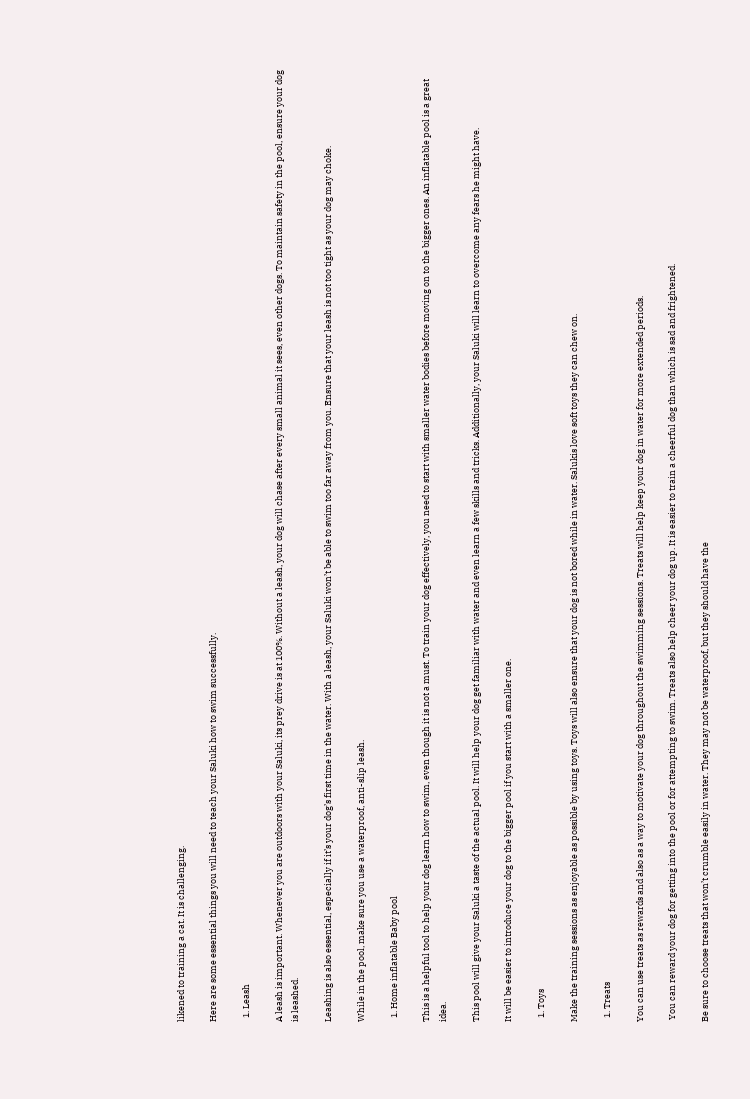likened to training a cat. It is challenging.

Here are some essential things you will need to teach your Saluki how to swim successfully.

  1. Leash

A leash is important. Whenever you are outdoors with your Saluki, its prey drive is at 100%. Without a leash, your dog will chase after every small animal it sees, even other dogs. To maintain safety in the pool, ensure your dog is leashed.

Leashing is also essential, especially if it’s your dog’s first time in the water. With a leash, your Saluki won’t be able to swim too far away from you. Ensure that your leash is not too tight as your dog may choke.

While in the pool, make sure you use a waterproof, anti-slip leash.

  1. Home inflatable Baby pool

This is a helpful tool to help your dog learn how to swim, even though it is not a must. To train your dog effectively, you need to start with smaller water bodies before moving on to the bigger ones. An inflatable pool is a great idea.

This pool will give your Saluki a taste of the actual pool. It will help your dog get familiar with water and even learn a few skills and tricks. Additionally, your Saluki will learn to overcome any fears he might have.

It will be easier to introduce your dog to the bigger pool if you start with a smaller one.

  1. Toys

Make the training sessions as enjoyable as possible by using toys. Toys will also ensure that your dog is not bored while in water. Salukis love soft toys they can chew on.

  1. Treats

You can use treats as rewards and also as a way to motivate your dog throughout the swimming sessions. Treats will help keep your dog in water for more extended periods.

 You can reward your dog for getting into the pool or for attempting to swim. Treats also help cheer your dog up. It is easier to train a cheerful dog than which is sad and frightened.

Be sure to choose treats that won’t crumble easily in water. They may not be waterproof, but they should have the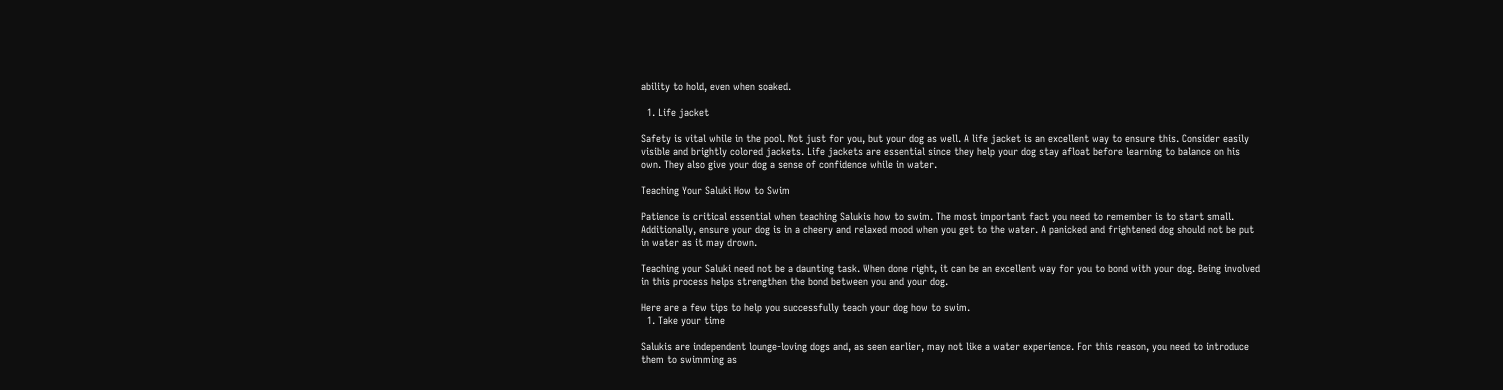ability to hold, even when soaked.

  1. Life jacket

Safety is vital while in the pool. Not just for you, but your dog as well. A life jacket is an excellent way to ensure this. Consider easily visible and brightly colored jackets. Life jackets are essential since they help your dog stay afloat before learning to balance on his own. They also give your dog a sense of confidence while in water.

Teaching Your Saluki How to Swim

Patience is critical essential when teaching Salukis how to swim. The most important fact you need to remember is to start small. Additionally, ensure your dog is in a cheery and relaxed mood when you get to the water. A panicked and frightened dog should not be put in water as it may drown.

Teaching your Saluki need not be a daunting task. When done right, it can be an excellent way for you to bond with your dog. Being involved in this process helps strengthen the bond between you and your dog.

Here are a few tips to help you successfully teach your dog how to swim.
  1. Take your time

Salukis are independent lounge-loving dogs and, as seen earlier, may not like a water experience. For this reason, you need to introduce them to swimming as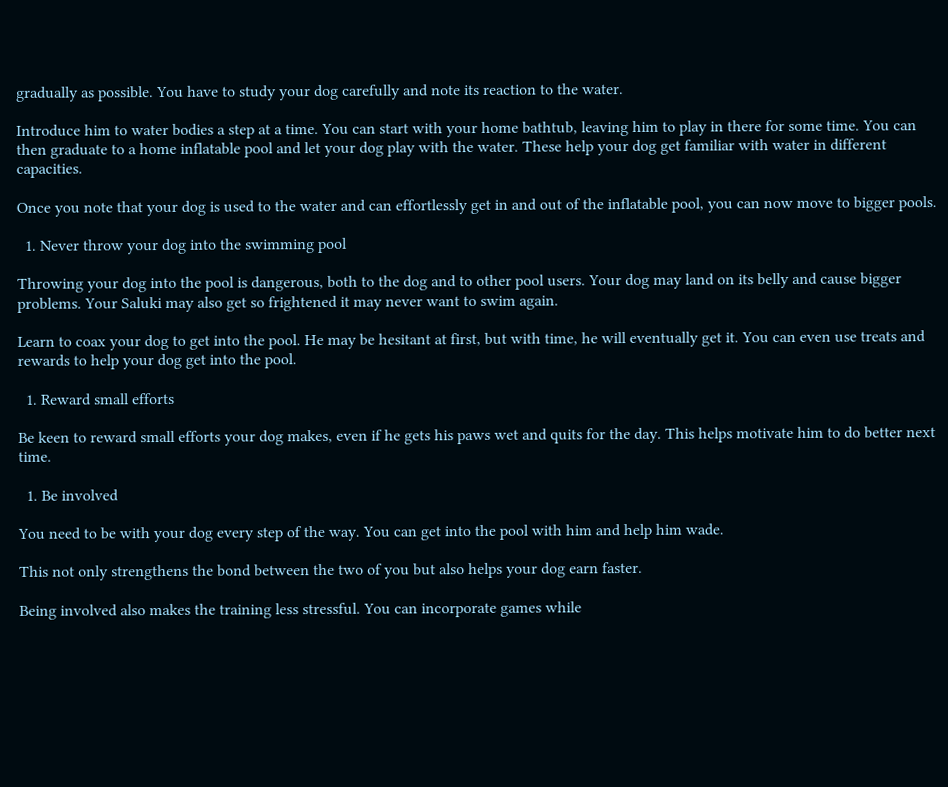gradually as possible. You have to study your dog carefully and note its reaction to the water.

Introduce him to water bodies a step at a time. You can start with your home bathtub, leaving him to play in there for some time. You can then graduate to a home inflatable pool and let your dog play with the water. These help your dog get familiar with water in different capacities.

Once you note that your dog is used to the water and can effortlessly get in and out of the inflatable pool, you can now move to bigger pools.

  1. Never throw your dog into the swimming pool

Throwing your dog into the pool is dangerous, both to the dog and to other pool users. Your dog may land on its belly and cause bigger problems. Your Saluki may also get so frightened it may never want to swim again.

Learn to coax your dog to get into the pool. He may be hesitant at first, but with time, he will eventually get it. You can even use treats and rewards to help your dog get into the pool.

  1. Reward small efforts

Be keen to reward small efforts your dog makes, even if he gets his paws wet and quits for the day. This helps motivate him to do better next time.

  1. Be involved

You need to be with your dog every step of the way. You can get into the pool with him and help him wade.

This not only strengthens the bond between the two of you but also helps your dog earn faster.

Being involved also makes the training less stressful. You can incorporate games while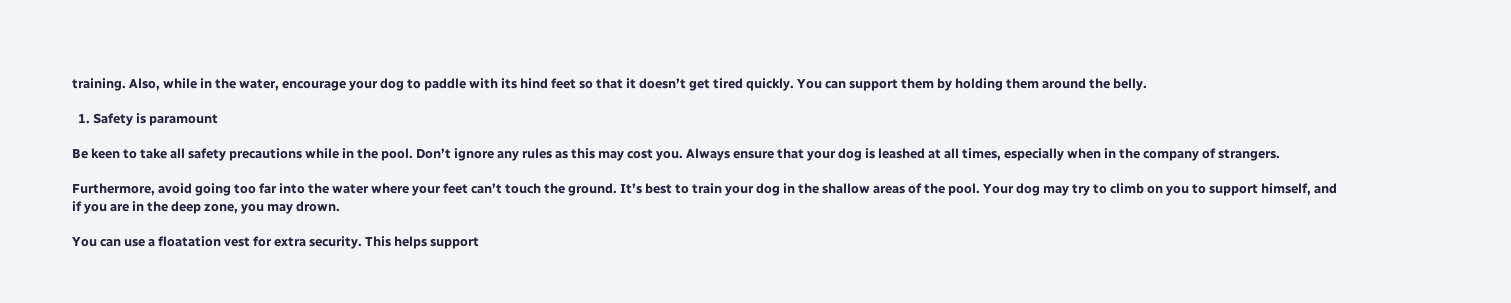training. Also, while in the water, encourage your dog to paddle with its hind feet so that it doesn’t get tired quickly. You can support them by holding them around the belly.

  1. Safety is paramount

Be keen to take all safety precautions while in the pool. Don’t ignore any rules as this may cost you. Always ensure that your dog is leashed at all times, especially when in the company of strangers.

Furthermore, avoid going too far into the water where your feet can’t touch the ground. It’s best to train your dog in the shallow areas of the pool. Your dog may try to climb on you to support himself, and if you are in the deep zone, you may drown.

You can use a floatation vest for extra security. This helps support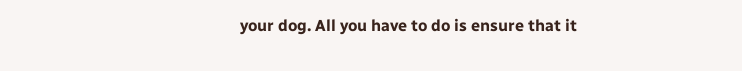your dog. All you have to do is ensure that it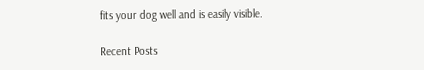fits your dog well and is easily visible.

Recent Posts